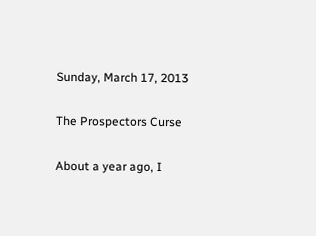Sunday, March 17, 2013

The Prospectors Curse

About a year ago, I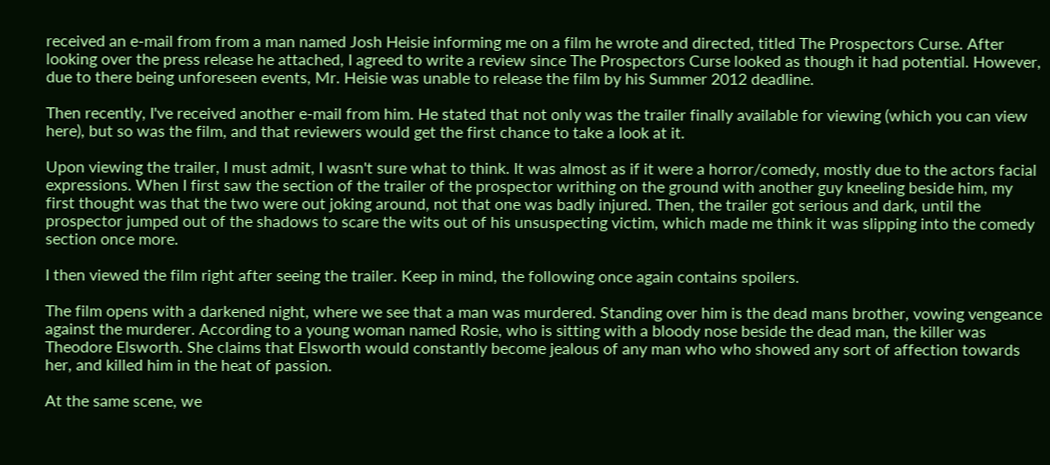received an e-mail from from a man named Josh Heisie informing me on a film he wrote and directed, titled The Prospectors Curse. After looking over the press release he attached, I agreed to write a review since The Prospectors Curse looked as though it had potential. However, due to there being unforeseen events, Mr. Heisie was unable to release the film by his Summer 2012 deadline.

Then recently, I've received another e-mail from him. He stated that not only was the trailer finally available for viewing (which you can view here), but so was the film, and that reviewers would get the first chance to take a look at it.

Upon viewing the trailer, I must admit, I wasn't sure what to think. It was almost as if it were a horror/comedy, mostly due to the actors facial expressions. When I first saw the section of the trailer of the prospector writhing on the ground with another guy kneeling beside him, my first thought was that the two were out joking around, not that one was badly injured. Then, the trailer got serious and dark, until the prospector jumped out of the shadows to scare the wits out of his unsuspecting victim, which made me think it was slipping into the comedy section once more.

I then viewed the film right after seeing the trailer. Keep in mind, the following once again contains spoilers.

The film opens with a darkened night, where we see that a man was murdered. Standing over him is the dead mans brother, vowing vengeance against the murderer. According to a young woman named Rosie, who is sitting with a bloody nose beside the dead man, the killer was Theodore Elsworth. She claims that Elsworth would constantly become jealous of any man who who showed any sort of affection towards her, and killed him in the heat of passion.

At the same scene, we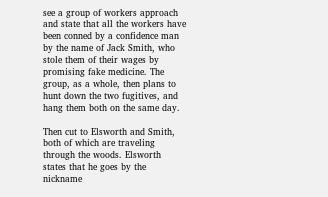see a group of workers approach and state that all the workers have been conned by a confidence man by the name of Jack Smith, who stole them of their wages by promising fake medicine. The group, as a whole, then plans to hunt down the two fugitives, and hang them both on the same day.

Then cut to Elsworth and Smith, both of which are traveling through the woods. Elsworth states that he goes by the nickname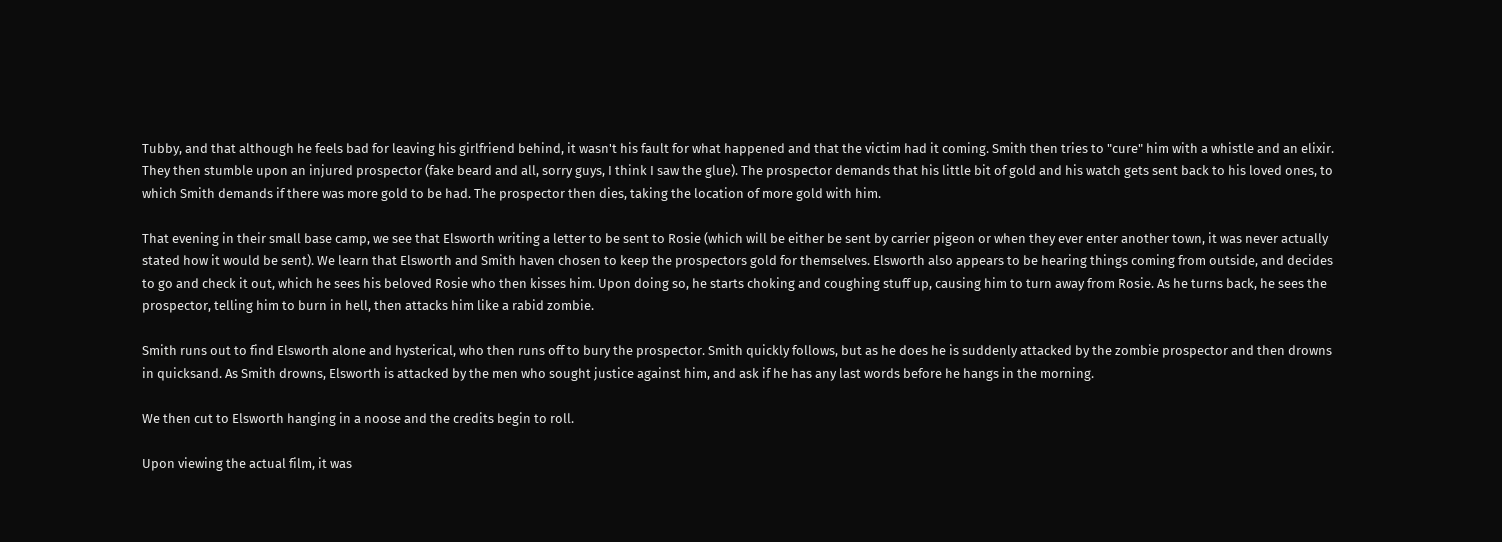Tubby, and that although he feels bad for leaving his girlfriend behind, it wasn't his fault for what happened and that the victim had it coming. Smith then tries to "cure" him with a whistle and an elixir. They then stumble upon an injured prospector (fake beard and all, sorry guys, I think I saw the glue). The prospector demands that his little bit of gold and his watch gets sent back to his loved ones, to which Smith demands if there was more gold to be had. The prospector then dies, taking the location of more gold with him.

That evening in their small base camp, we see that Elsworth writing a letter to be sent to Rosie (which will be either be sent by carrier pigeon or when they ever enter another town, it was never actually stated how it would be sent). We learn that Elsworth and Smith haven chosen to keep the prospectors gold for themselves. Elsworth also appears to be hearing things coming from outside, and decides to go and check it out, which he sees his beloved Rosie who then kisses him. Upon doing so, he starts choking and coughing stuff up, causing him to turn away from Rosie. As he turns back, he sees the prospector, telling him to burn in hell, then attacks him like a rabid zombie.

Smith runs out to find Elsworth alone and hysterical, who then runs off to bury the prospector. Smith quickly follows, but as he does he is suddenly attacked by the zombie prospector and then drowns in quicksand. As Smith drowns, Elsworth is attacked by the men who sought justice against him, and ask if he has any last words before he hangs in the morning.

We then cut to Elsworth hanging in a noose and the credits begin to roll.

Upon viewing the actual film, it was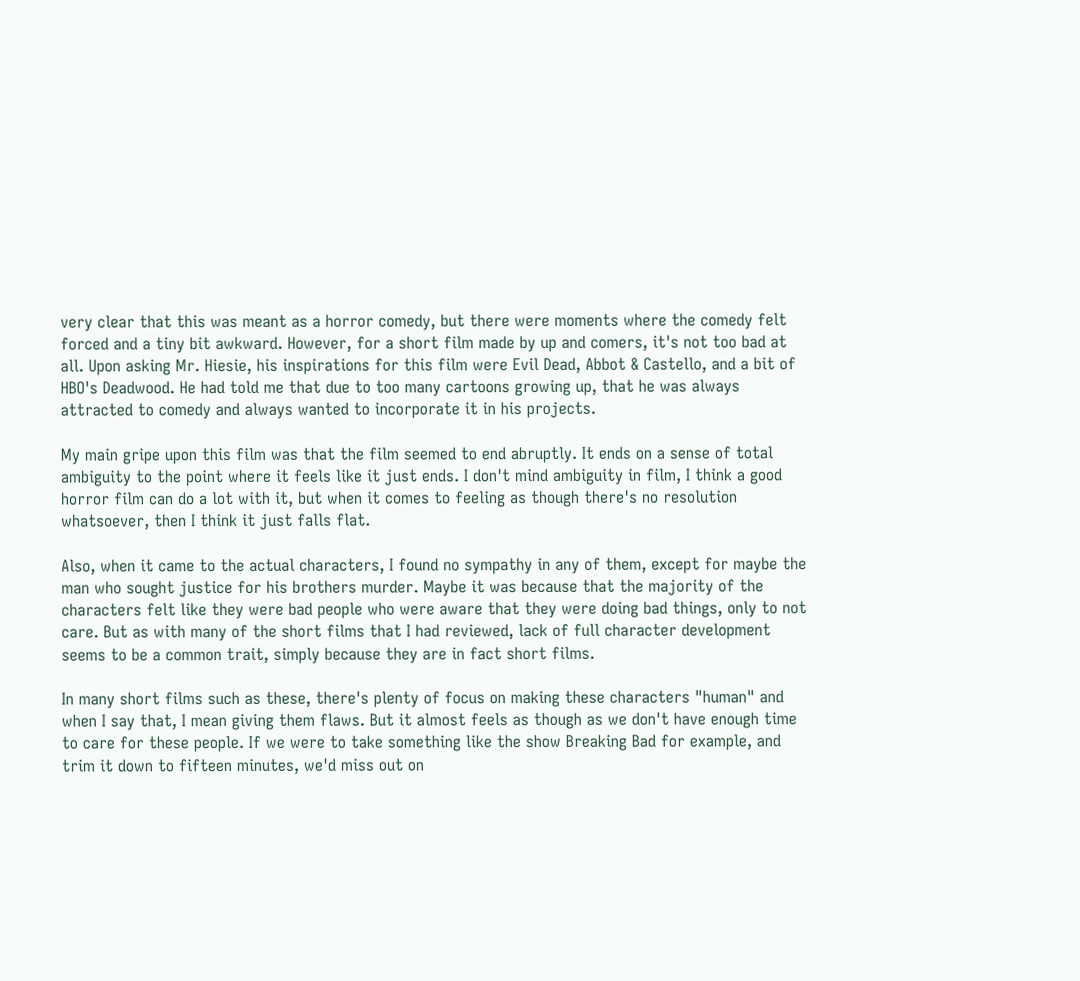very clear that this was meant as a horror comedy, but there were moments where the comedy felt forced and a tiny bit awkward. However, for a short film made by up and comers, it's not too bad at all. Upon asking Mr. Hiesie, his inspirations for this film were Evil Dead, Abbot & Castello, and a bit of HBO's Deadwood. He had told me that due to too many cartoons growing up, that he was always attracted to comedy and always wanted to incorporate it in his projects.

My main gripe upon this film was that the film seemed to end abruptly. It ends on a sense of total ambiguity to the point where it feels like it just ends. I don't mind ambiguity in film, I think a good horror film can do a lot with it, but when it comes to feeling as though there's no resolution whatsoever, then I think it just falls flat.

Also, when it came to the actual characters, I found no sympathy in any of them, except for maybe the man who sought justice for his brothers murder. Maybe it was because that the majority of the characters felt like they were bad people who were aware that they were doing bad things, only to not care. But as with many of the short films that I had reviewed, lack of full character development seems to be a common trait, simply because they are in fact short films.

In many short films such as these, there's plenty of focus on making these characters "human" and when I say that, I mean giving them flaws. But it almost feels as though as we don't have enough time to care for these people. If we were to take something like the show Breaking Bad for example, and trim it down to fifteen minutes, we'd miss out on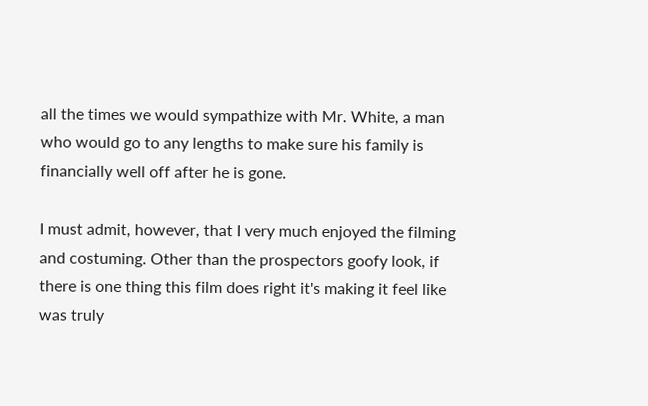all the times we would sympathize with Mr. White, a man who would go to any lengths to make sure his family is financially well off after he is gone.

I must admit, however, that I very much enjoyed the filming and costuming. Other than the prospectors goofy look, if there is one thing this film does right it's making it feel like was truly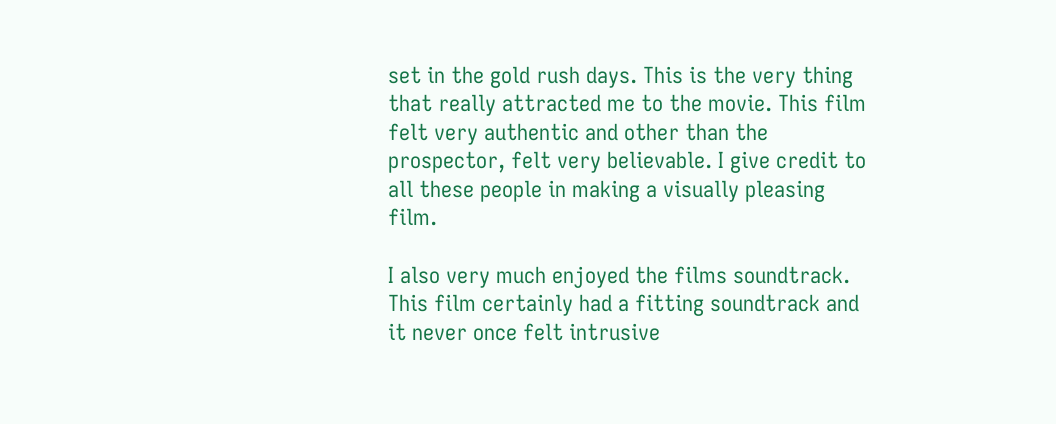set in the gold rush days. This is the very thing that really attracted me to the movie. This film felt very authentic and other than the prospector, felt very believable. I give credit to all these people in making a visually pleasing film.

I also very much enjoyed the films soundtrack. This film certainly had a fitting soundtrack and it never once felt intrusive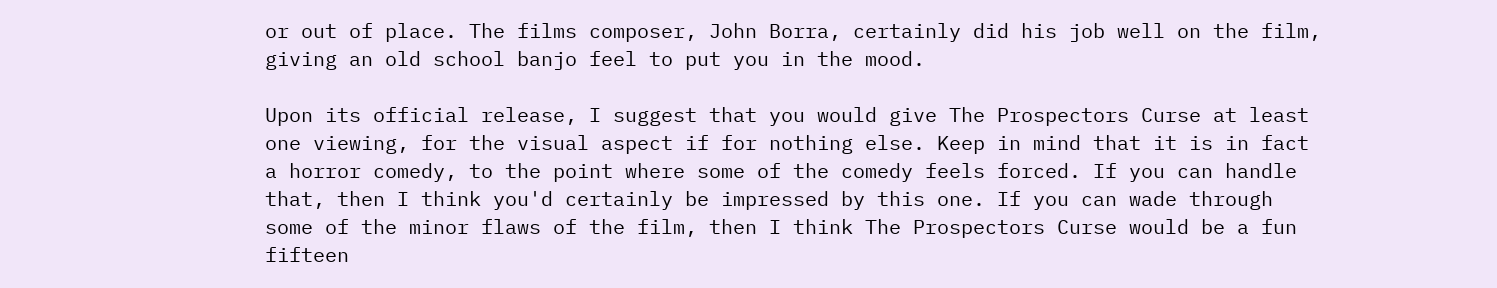or out of place. The films composer, John Borra, certainly did his job well on the film, giving an old school banjo feel to put you in the mood.

Upon its official release, I suggest that you would give The Prospectors Curse at least one viewing, for the visual aspect if for nothing else. Keep in mind that it is in fact a horror comedy, to the point where some of the comedy feels forced. If you can handle that, then I think you'd certainly be impressed by this one. If you can wade through some of the minor flaws of the film, then I think The Prospectors Curse would be a fun fifteen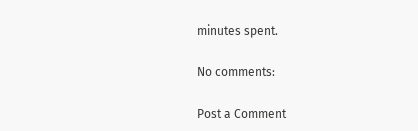minutes spent.

No comments:

Post a Comment